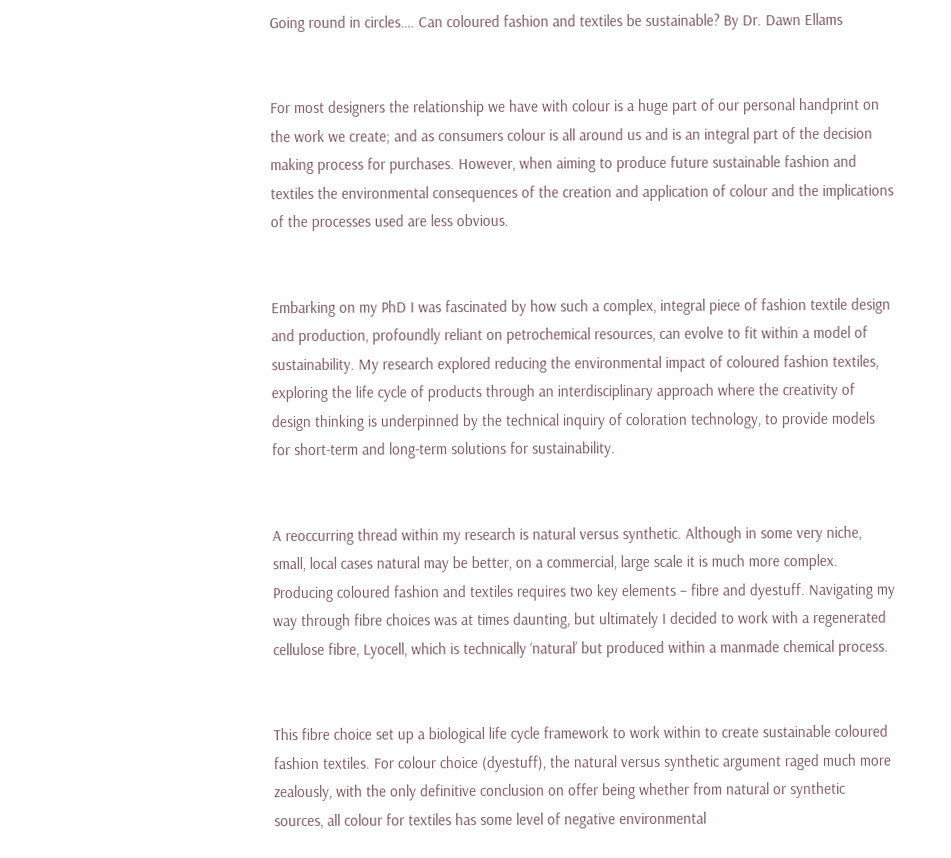Going round in circles…. Can coloured fashion and textiles be sustainable? By Dr. Dawn Ellams


For most designers the relationship we have with colour is a huge part of our personal handprint on the work we create; and as consumers colour is all around us and is an integral part of the decision making process for purchases. However, when aiming to produce future sustainable fashion and textiles the environmental consequences of the creation and application of colour and the implications of the processes used are less obvious.


Embarking on my PhD I was fascinated by how such a complex, integral piece of fashion textile design and production, profoundly reliant on petrochemical resources, can evolve to fit within a model of sustainability. My research explored reducing the environmental impact of coloured fashion textiles, exploring the life cycle of products through an interdisciplinary approach where the creativity of design thinking is underpinned by the technical inquiry of coloration technology, to provide models for short-term and long-term solutions for sustainability.


A reoccurring thread within my research is natural versus synthetic. Although in some very niche, small, local cases natural may be better, on a commercial, large scale it is much more complex.  Producing coloured fashion and textiles requires two key elements – fibre and dyestuff. Navigating my way through fibre choices was at times daunting, but ultimately I decided to work with a regenerated cellulose fibre, Lyocell, which is technically ‘natural’ but produced within a manmade chemical process.


This fibre choice set up a biological life cycle framework to work within to create sustainable coloured fashion textiles. For colour choice (dyestuff), the natural versus synthetic argument raged much more zealously, with the only definitive conclusion on offer being whether from natural or synthetic sources, all colour for textiles has some level of negative environmental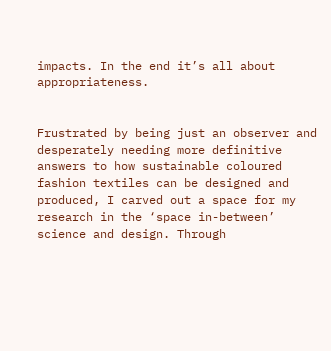impacts. In the end it’s all about appropriateness.


Frustrated by being just an observer and desperately needing more definitive answers to how sustainable coloured fashion textiles can be designed and produced, I carved out a space for my research in the ‘space in-between’ science and design. Through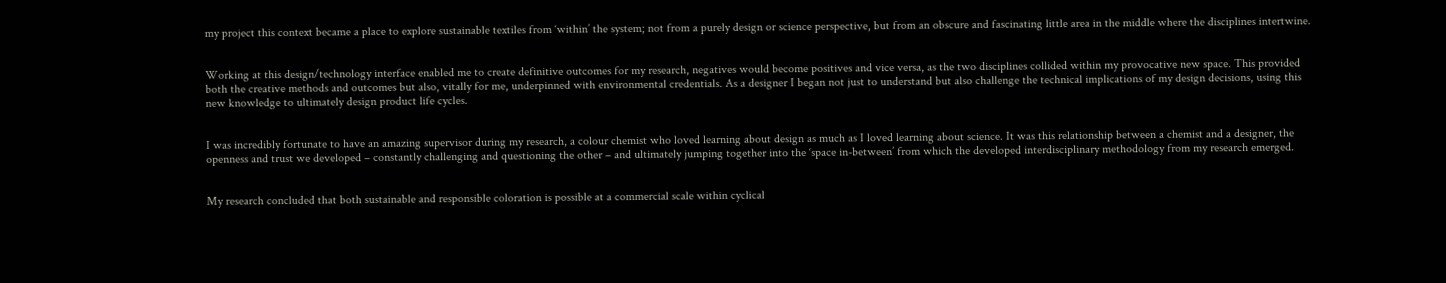my project this context became a place to explore sustainable textiles from ‘within’ the system; not from a purely design or science perspective, but from an obscure and fascinating little area in the middle where the disciplines intertwine.


Working at this design/technology interface enabled me to create definitive outcomes for my research, negatives would become positives and vice versa, as the two disciplines collided within my provocative new space. This provided both the creative methods and outcomes but also, vitally for me, underpinned with environmental credentials. As a designer I began not just to understand but also challenge the technical implications of my design decisions, using this new knowledge to ultimately design product life cycles.


I was incredibly fortunate to have an amazing supervisor during my research, a colour chemist who loved learning about design as much as I loved learning about science. It was this relationship between a chemist and a designer, the openness and trust we developed – constantly challenging and questioning the other – and ultimately jumping together into the ‘space in-between’ from which the developed interdisciplinary methodology from my research emerged.


My research concluded that both sustainable and responsible coloration is possible at a commercial scale within cyclical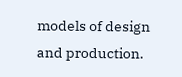models of design and production.